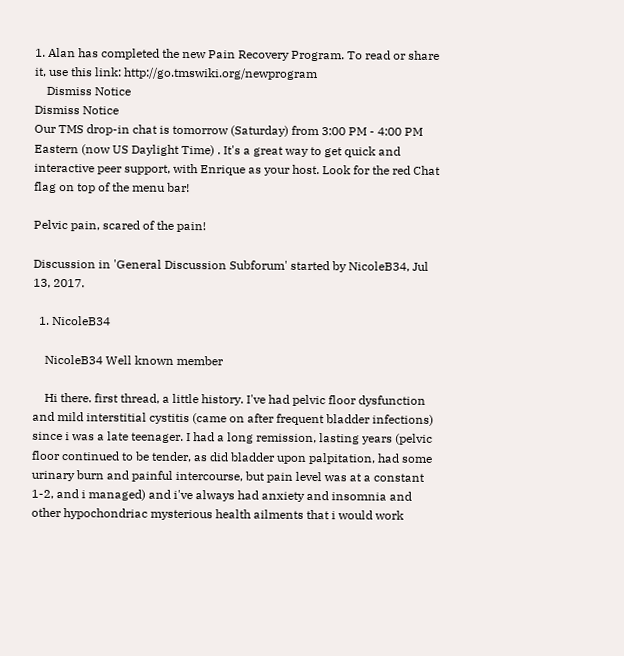1. Alan has completed the new Pain Recovery Program. To read or share it, use this link: http://go.tmswiki.org/newprogram
    Dismiss Notice
Dismiss Notice
Our TMS drop-in chat is tomorrow (Saturday) from 3:00 PM - 4:00 PM Eastern (now US Daylight Time) . It's a great way to get quick and interactive peer support, with Enrique as your host. Look for the red Chat flag on top of the menu bar!

Pelvic pain, scared of the pain!

Discussion in 'General Discussion Subforum' started by NicoleB34, Jul 13, 2017.

  1. NicoleB34

    NicoleB34 Well known member

    Hi there. first thread, a little history. I've had pelvic floor dysfunction and mild interstitial cystitis (came on after frequent bladder infections) since i was a late teenager. I had a long remission, lasting years (pelvic floor continued to be tender, as did bladder upon palpitation, had some urinary burn and painful intercourse, but pain level was at a constant 1-2, and i managed) and i've always had anxiety and insomnia and other hypochondriac mysterious health ailments that i would work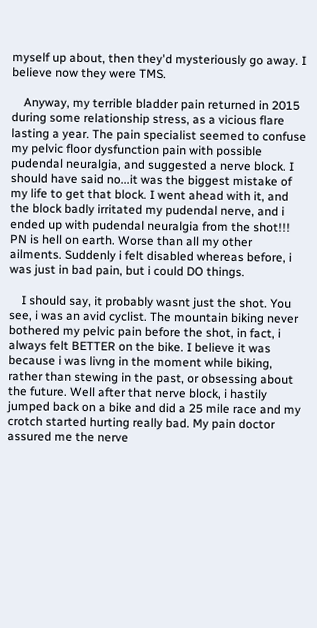myself up about, then they'd mysteriously go away. I believe now they were TMS.

    Anyway, my terrible bladder pain returned in 2015 during some relationship stress, as a vicious flare lasting a year. The pain specialist seemed to confuse my pelvic floor dysfunction pain with possible pudendal neuralgia, and suggested a nerve block. I should have said no...it was the biggest mistake of my life to get that block. I went ahead with it, and the block badly irritated my pudendal nerve, and i ended up with pudendal neuralgia from the shot!!! PN is hell on earth. Worse than all my other ailments. Suddenly i felt disabled whereas before, i was just in bad pain, but i could DO things.

    I should say, it probably wasnt just the shot. You see, i was an avid cyclist. The mountain biking never bothered my pelvic pain before the shot, in fact, i always felt BETTER on the bike. I believe it was because i was livng in the moment while biking, rather than stewing in the past, or obsessing about the future. Well after that nerve block, i hastily jumped back on a bike and did a 25 mile race and my crotch started hurting really bad. My pain doctor assured me the nerve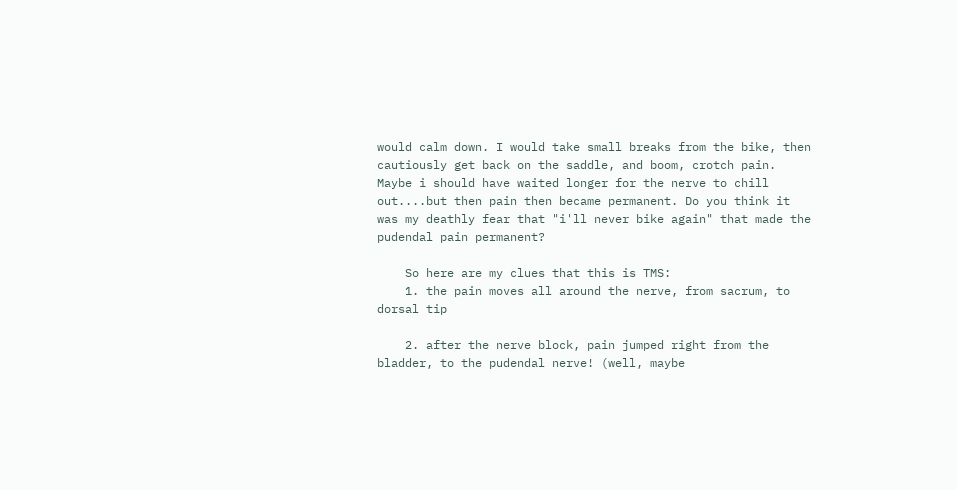would calm down. I would take small breaks from the bike, then cautiously get back on the saddle, and boom, crotch pain. Maybe i should have waited longer for the nerve to chill out....but then pain then became permanent. Do you think it was my deathly fear that "i'll never bike again" that made the pudendal pain permanent?

    So here are my clues that this is TMS:
    1. the pain moves all around the nerve, from sacrum, to dorsal tip

    2. after the nerve block, pain jumped right from the bladder, to the pudendal nerve! (well, maybe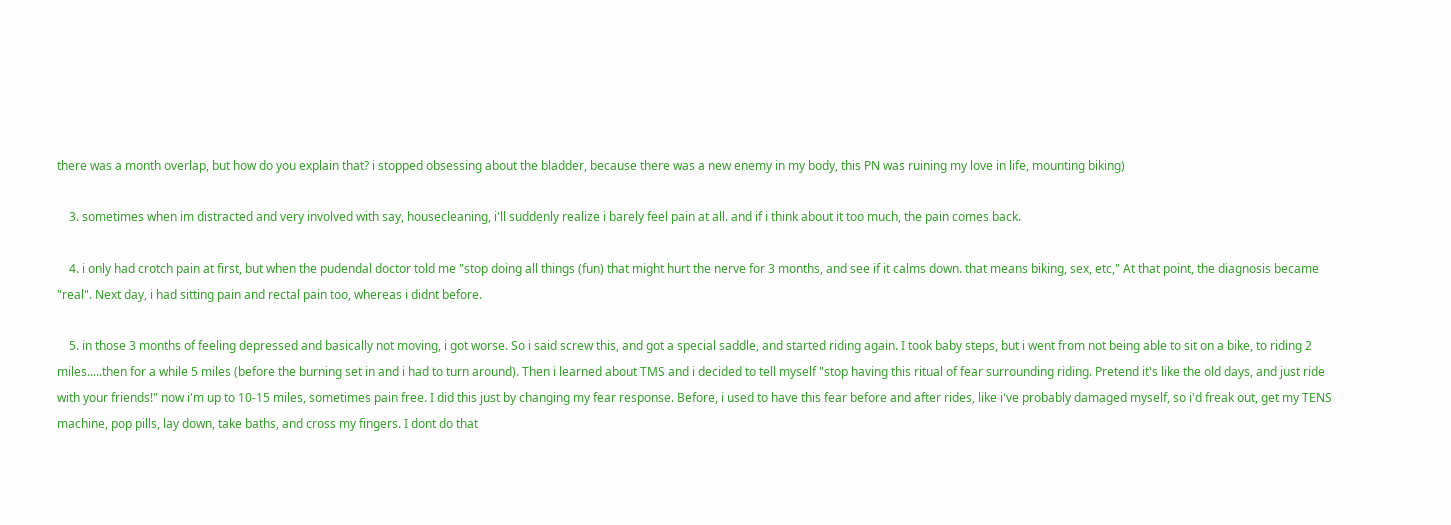there was a month overlap, but how do you explain that? i stopped obsessing about the bladder, because there was a new enemy in my body, this PN was ruining my love in life, mounting biking)

    3. sometimes when im distracted and very involved with say, housecleaning, i'll suddenly realize i barely feel pain at all. and if i think about it too much, the pain comes back.

    4. i only had crotch pain at first, but when the pudendal doctor told me "stop doing all things (fun) that might hurt the nerve for 3 months, and see if it calms down. that means biking, sex, etc," At that point, the diagnosis became "real". Next day, i had sitting pain and rectal pain too, whereas i didnt before.

    5. in those 3 months of feeling depressed and basically not moving, i got worse. So i said screw this, and got a special saddle, and started riding again. I took baby steps, but i went from not being able to sit on a bike, to riding 2 miles.....then for a while 5 miles (before the burning set in and i had to turn around). Then i learned about TMS and i decided to tell myself "stop having this ritual of fear surrounding riding. Pretend it's like the old days, and just ride with your friends!" now i'm up to 10-15 miles, sometimes pain free. I did this just by changing my fear response. Before, i used to have this fear before and after rides, like i've probably damaged myself, so i'd freak out, get my TENS machine, pop pills, lay down, take baths, and cross my fingers. I dont do that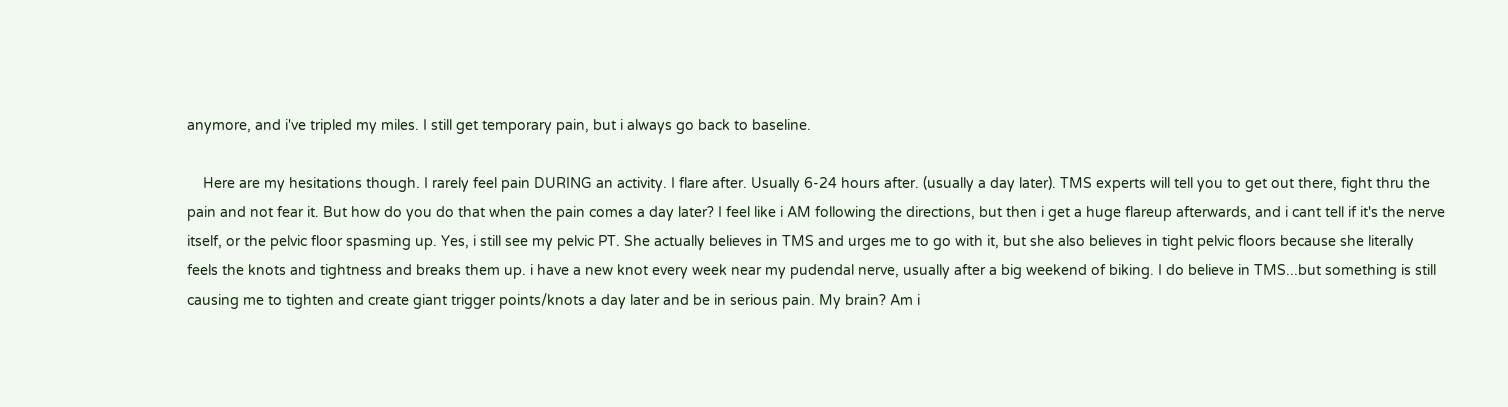anymore, and i've tripled my miles. I still get temporary pain, but i always go back to baseline.

    Here are my hesitations though. I rarely feel pain DURING an activity. I flare after. Usually 6-24 hours after. (usually a day later). TMS experts will tell you to get out there, fight thru the pain and not fear it. But how do you do that when the pain comes a day later? I feel like i AM following the directions, but then i get a huge flareup afterwards, and i cant tell if it's the nerve itself, or the pelvic floor spasming up. Yes, i still see my pelvic PT. She actually believes in TMS and urges me to go with it, but she also believes in tight pelvic floors because she literally feels the knots and tightness and breaks them up. i have a new knot every week near my pudendal nerve, usually after a big weekend of biking. I do believe in TMS...but something is still causing me to tighten and create giant trigger points/knots a day later and be in serious pain. My brain? Am i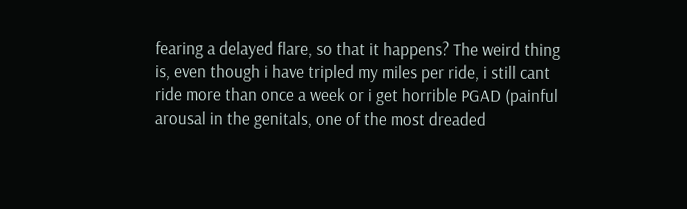fearing a delayed flare, so that it happens? The weird thing is, even though i have tripled my miles per ride, i still cant ride more than once a week or i get horrible PGAD (painful arousal in the genitals, one of the most dreaded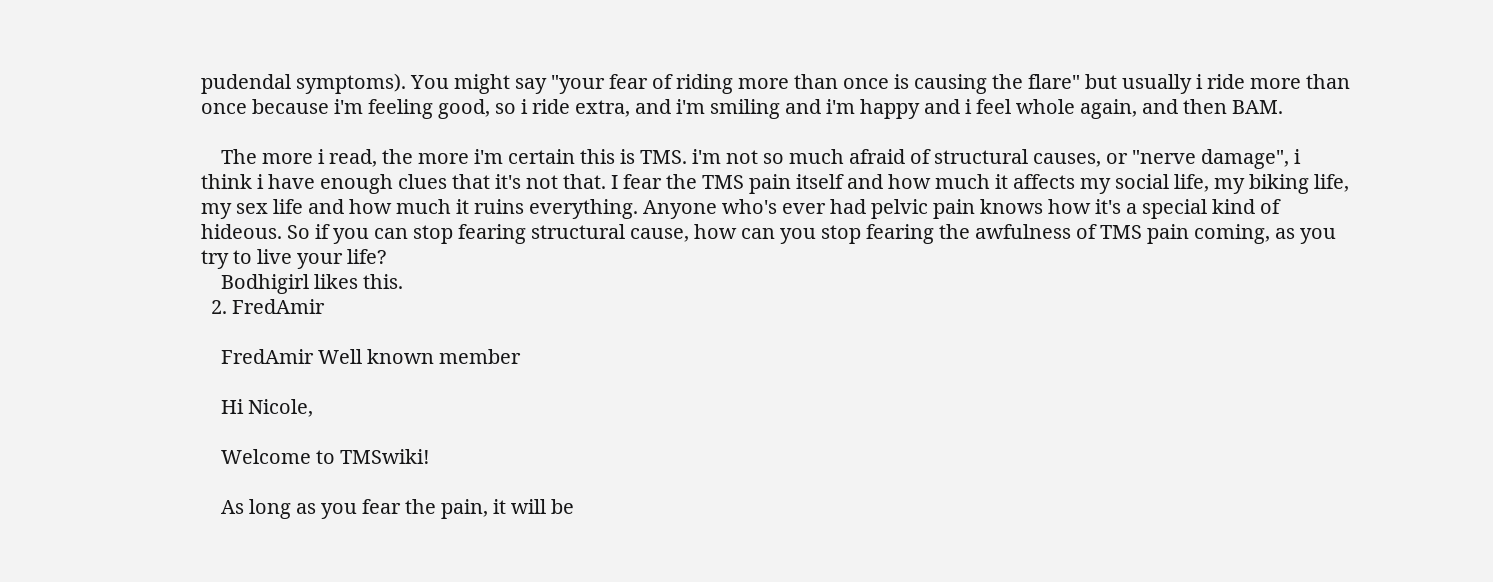pudendal symptoms). You might say "your fear of riding more than once is causing the flare" but usually i ride more than once because i'm feeling good, so i ride extra, and i'm smiling and i'm happy and i feel whole again, and then BAM.

    The more i read, the more i'm certain this is TMS. i'm not so much afraid of structural causes, or "nerve damage", i think i have enough clues that it's not that. I fear the TMS pain itself and how much it affects my social life, my biking life, my sex life and how much it ruins everything. Anyone who's ever had pelvic pain knows how it's a special kind of hideous. So if you can stop fearing structural cause, how can you stop fearing the awfulness of TMS pain coming, as you try to live your life?
    Bodhigirl likes this.
  2. FredAmir

    FredAmir Well known member

    Hi Nicole,

    Welcome to TMSwiki!

    As long as you fear the pain, it will be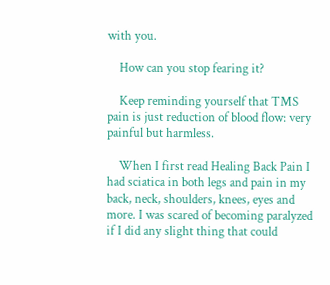with you.

    How can you stop fearing it?

    Keep reminding yourself that TMS pain is just reduction of blood flow: very painful but harmless.

    When I first read Healing Back Pain I had sciatica in both legs and pain in my back, neck, shoulders, knees, eyes and more. I was scared of becoming paralyzed if I did any slight thing that could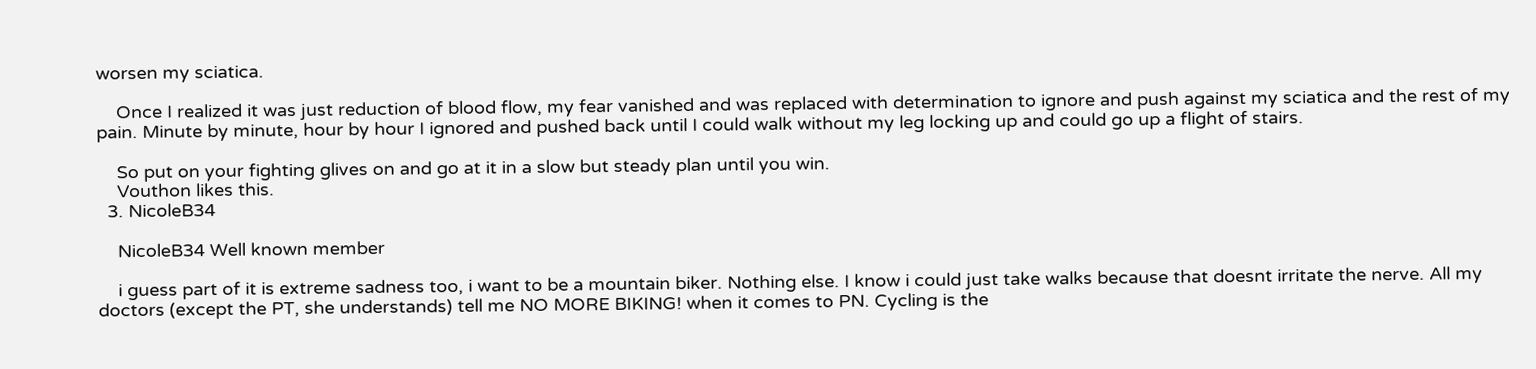worsen my sciatica.

    Once I realized it was just reduction of blood flow, my fear vanished and was replaced with determination to ignore and push against my sciatica and the rest of my pain. Minute by minute, hour by hour I ignored and pushed back until I could walk without my leg locking up and could go up a flight of stairs.

    So put on your fighting glives on and go at it in a slow but steady plan until you win.
    Vouthon likes this.
  3. NicoleB34

    NicoleB34 Well known member

    i guess part of it is extreme sadness too, i want to be a mountain biker. Nothing else. I know i could just take walks because that doesnt irritate the nerve. All my doctors (except the PT, she understands) tell me NO MORE BIKING! when it comes to PN. Cycling is the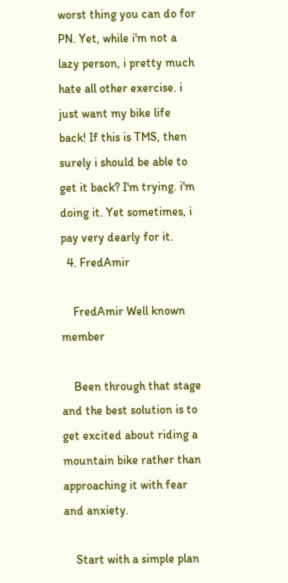worst thing you can do for PN. Yet, while i'm not a lazy person, i pretty much hate all other exercise. i just want my bike life back! If this is TMS, then surely i should be able to get it back? I'm trying. i'm doing it. Yet sometimes, i pay very dearly for it.
  4. FredAmir

    FredAmir Well known member

    Been through that stage and the best solution is to get excited about riding a mountain bike rather than approaching it with fear and anxiety.

    Start with a simple plan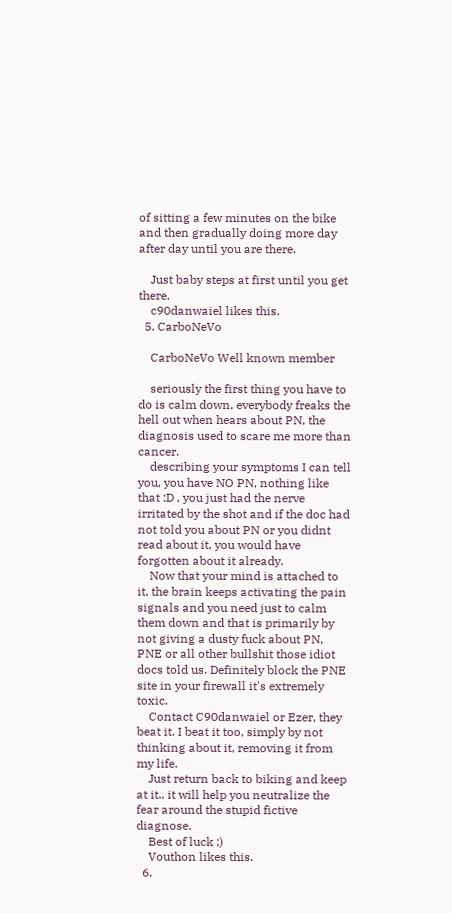of sitting a few minutes on the bike and then gradually doing more day after day until you are there.

    Just baby steps at first until you get there.
    c90danwaiel likes this.
  5. CarboNeVo

    CarboNeVo Well known member

    seriously the first thing you have to do is calm down, everybody freaks the hell out when hears about PN, the diagnosis used to scare me more than cancer.
    describing your symptoms I can tell you, you have NO PN, nothing like that :D , you just had the nerve irritated by the shot and if the doc had not told you about PN or you didnt read about it, you would have forgotten about it already.
    Now that your mind is attached to it, the brain keeps activating the pain signals and you need just to calm them down and that is primarily by not giving a dusty fuck about PN, PNE or all other bullshit those idiot docs told us. Definitely block the PNE site in your firewall it's extremely toxic.
    Contact C90danwaiel or Ezer, they beat it. I beat it too, simply by not thinking about it, removing it from my life.
    Just return back to biking and keep at it.. it will help you neutralize the fear around the stupid fictive diagnose.
    Best of luck ;)
    Vouthon likes this.
  6.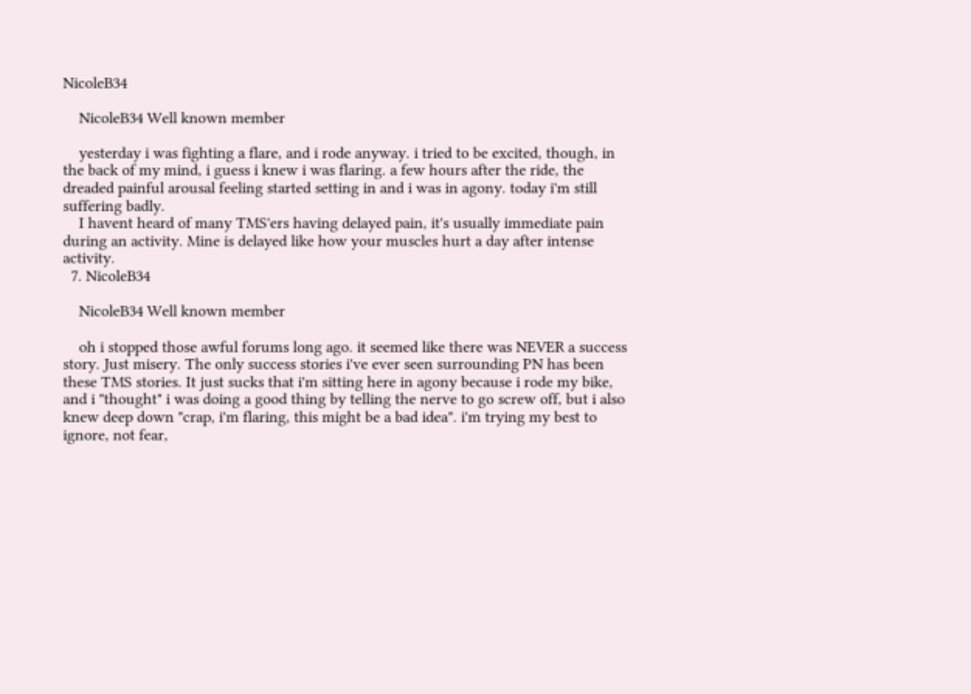NicoleB34

    NicoleB34 Well known member

    yesterday i was fighting a flare, and i rode anyway. i tried to be excited, though, in the back of my mind, i guess i knew i was flaring. a few hours after the ride, the dreaded painful arousal feeling started setting in and i was in agony. today i'm still suffering badly.
    I havent heard of many TMS'ers having delayed pain, it's usually immediate pain during an activity. Mine is delayed like how your muscles hurt a day after intense activity.
  7. NicoleB34

    NicoleB34 Well known member

    oh i stopped those awful forums long ago. it seemed like there was NEVER a success story. Just misery. The only success stories i've ever seen surrounding PN has been these TMS stories. It just sucks that i'm sitting here in agony because i rode my bike, and i "thought" i was doing a good thing by telling the nerve to go screw off, but i also knew deep down "crap, i'm flaring, this might be a bad idea". i'm trying my best to ignore, not fear,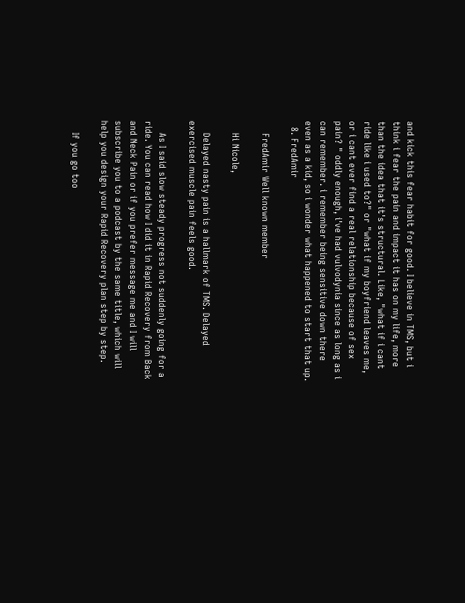and kick this fear habit for good. I believe in TMS, but i think i fear the pain and impact it has on my life, more than the idea that it's structural. Like, "what if i cant ride like i used to?" or "what if my boyfriend leaves me, or i cant ever find a real relationship because of sex pain? " oddly enough, i've had vulvodynia since as long as i can remember. i remember being sensitive down there even as a kid, so i wonder what happened to start that up.
  8. FredAmir

    FredAmir Well known member

    Hi Nicole,

    Delayed nasty pain is a hallmark of TMS. Delayed exercised muscle pain feels good.

    As I said slow steady progress not suddenly going for a ride. You can read how I did it in Rapid Recovery from Back and Neck Pain or if you prefer message me and I will subscribe you to a podcast by the same title, which will help you design your Rapid Recovery plan step by step.

    If you go too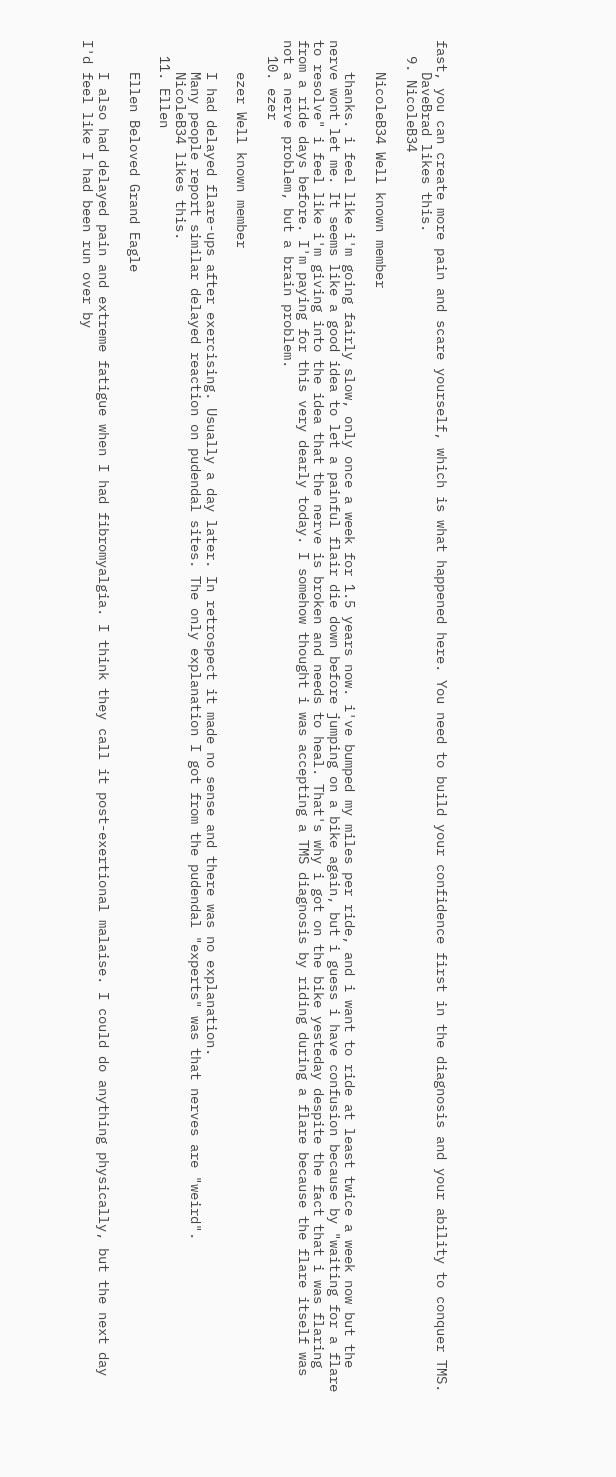fast, you can create more pain and scare yourself, which is what happened here. You need to build your confidence first in the diagnosis and your ability to conquer TMS.
    DaveBrad likes this.
  9. NicoleB34

    NicoleB34 Well known member

    thanks. i feel like i'm going fairly slow, only once a week for 1.5 years now. i've bumped my miles per ride, and i want to ride at least twice a week now but the nerve wont let me. It seems like a good idea to let a painful flair die down before jumping on a bike again, but i guess i have confusion because by "waiting for a flare to resolve" i feel like i'm giving into the idea that the nerve is broken and needs to heal. That's why i got on the bike yesteday despite the fact that i was flaring from a ride days before. I'm paying for this very dearly today. I somehow thought i was accepting a TMS diagnosis by riding during a flare because the flare itself was not a nerve problem, but a brain problem.
  10. ezer

    ezer Well known member

    I had delayed flare-ups after exercising. Usually a day later. In retrospect it made no sense and there was no explanation.
    Many people report similar delayed reaction on pudendal sites. The only explanation I got from the pudendal "experts" was that nerves are "weird".
    NicoleB34 likes this.
  11. Ellen

    Ellen Beloved Grand Eagle

    I also had delayed pain and extreme fatigue when I had fibromyalgia. I think they call it post-exertional malaise. I could do anything physically, but the next day I'd feel like I had been run over by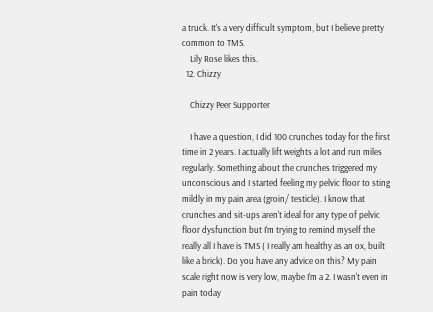a truck. It's a very difficult symptom, but I believe pretty common to TMS.
    Lily Rose likes this.
  12. Chizzy

    Chizzy Peer Supporter

    I have a question, I did 100 crunches today for the first time in 2 years. I actually lift weights a lot and run miles regularly. Something about the crunches triggered my unconscious and I started feeling my pelvic floor to sting mildly in my pain area (groin/ testicle). I know that crunches and sit-ups aren't ideal for any type of pelvic floor dysfunction but I'm trying to remind myself the really all I have is TMS ( I really am healthy as an ox, built like a brick). Do you have any advice on this? My pain scale right now is very low, maybe I'm a 2. I wasn't even in pain today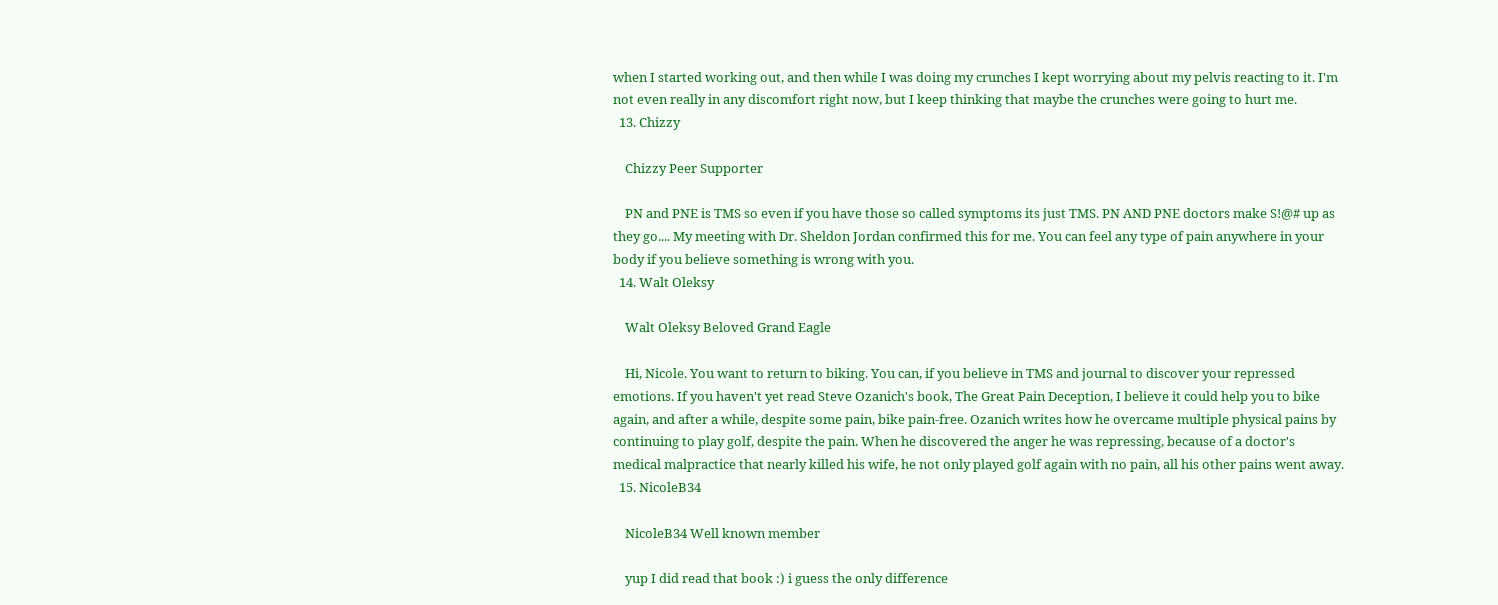when I started working out, and then while I was doing my crunches I kept worrying about my pelvis reacting to it. I'm not even really in any discomfort right now, but I keep thinking that maybe the crunches were going to hurt me.
  13. Chizzy

    Chizzy Peer Supporter

    PN and PNE is TMS so even if you have those so called symptoms its just TMS. PN AND PNE doctors make S!@# up as they go.... My meeting with Dr. Sheldon Jordan confirmed this for me. You can feel any type of pain anywhere in your body if you believe something is wrong with you.
  14. Walt Oleksy

    Walt Oleksy Beloved Grand Eagle

    Hi, Nicole. You want to return to biking. You can, if you believe in TMS and journal to discover your repressed emotions. If you haven't yet read Steve Ozanich's book, The Great Pain Deception, I believe it could help you to bike again, and after a while, despite some pain, bike pain-free. Ozanich writes how he overcame multiple physical pains by continuing to play golf, despite the pain. When he discovered the anger he was repressing, because of a doctor's medical malpractice that nearly killed his wife, he not only played golf again with no pain, all his other pains went away.
  15. NicoleB34

    NicoleB34 Well known member

    yup I did read that book :) i guess the only difference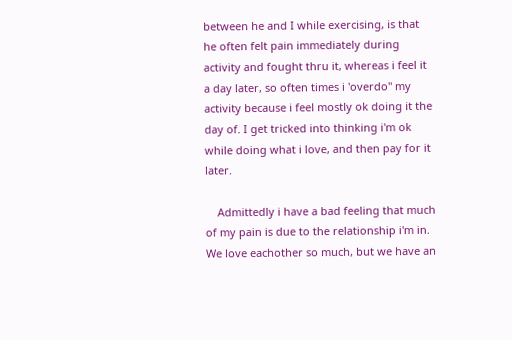between he and I while exercising, is that he often felt pain immediately during activity and fought thru it, whereas i feel it a day later, so often times i 'overdo" my activity because i feel mostly ok doing it the day of. I get tricked into thinking i'm ok while doing what i love, and then pay for it later.

    Admittedly i have a bad feeling that much of my pain is due to the relationship i'm in. We love eachother so much, but we have an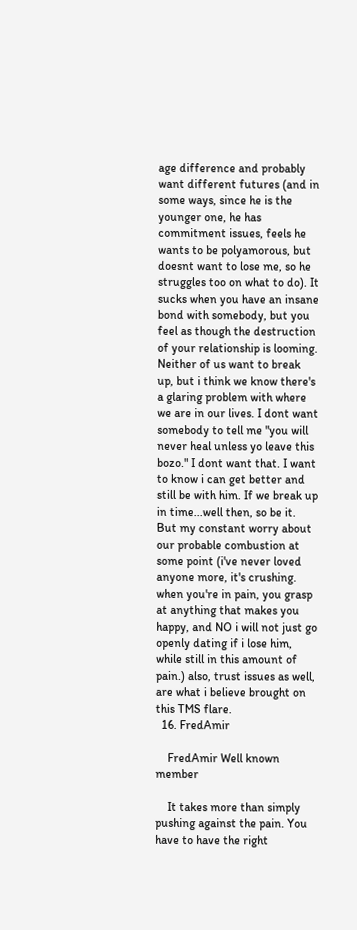age difference and probably want different futures (and in some ways, since he is the younger one, he has commitment issues, feels he wants to be polyamorous, but doesnt want to lose me, so he struggles too on what to do). It sucks when you have an insane bond with somebody, but you feel as though the destruction of your relationship is looming. Neither of us want to break up, but i think we know there's a glaring problem with where we are in our lives. I dont want somebody to tell me "you will never heal unless yo leave this bozo." I dont want that. I want to know i can get better and still be with him. If we break up in time...well then, so be it. But my constant worry about our probable combustion at some point (i've never loved anyone more, it's crushing. when you're in pain, you grasp at anything that makes you happy, and NO i will not just go openly dating if i lose him, while still in this amount of pain.) also, trust issues as well, are what i believe brought on this TMS flare.
  16. FredAmir

    FredAmir Well known member

    It takes more than simply pushing against the pain. You have to have the right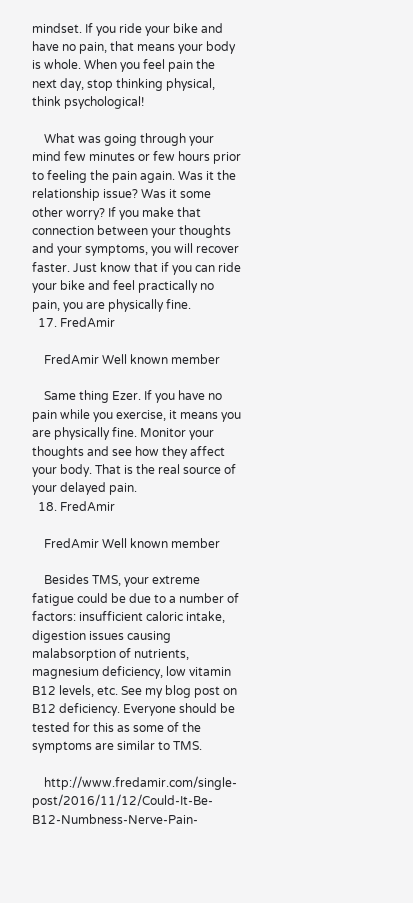mindset. If you ride your bike and have no pain, that means your body is whole. When you feel pain the next day, stop thinking physical, think psychological!

    What was going through your mind few minutes or few hours prior to feeling the pain again. Was it the relationship issue? Was it some other worry? If you make that connection between your thoughts and your symptoms, you will recover faster. Just know that if you can ride your bike and feel practically no pain, you are physically fine.
  17. FredAmir

    FredAmir Well known member

    Same thing Ezer. If you have no pain while you exercise, it means you are physically fine. Monitor your thoughts and see how they affect your body. That is the real source of your delayed pain.
  18. FredAmir

    FredAmir Well known member

    Besides TMS, your extreme fatigue could be due to a number of factors: insufficient caloric intake, digestion issues causing malabsorption of nutrients, magnesium deficiency, low vitamin B12 levels, etc. See my blog post on B12 deficiency. Everyone should be tested for this as some of the symptoms are similar to TMS.

    http://www.fredamir.com/single-post/2016/11/12/Could-It-Be-B12-Numbness-Nerve-Pain-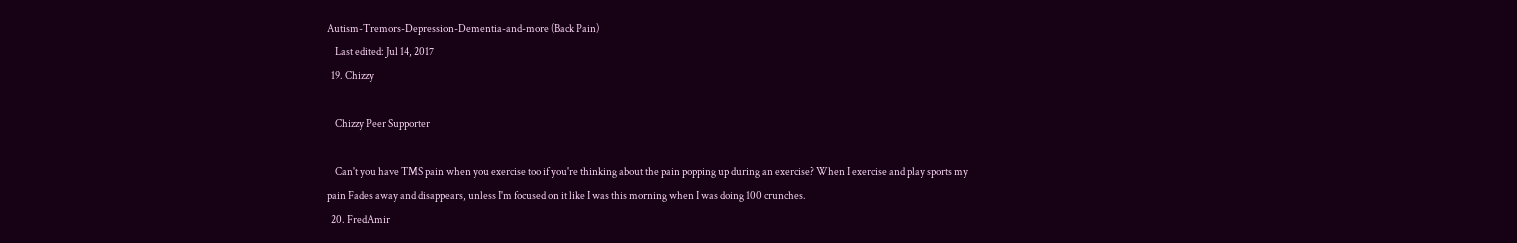Autism-Tremors-Depression-Dementia-and-more (Back Pain)
    Last edited: Jul 14, 2017
  19. Chizzy

    Chizzy Peer Supporter

    Can't you have TMS pain when you exercise too if you're thinking about the pain popping up during an exercise? When I exercise and play sports my pain Fades away and disappears, unless I'm focused on it like I was this morning when I was doing 100 crunches.
  20. FredAmir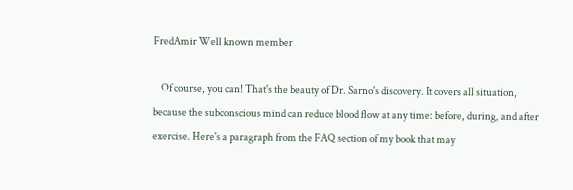FredAmir Well known member

    Of course, you can! That's the beauty of Dr. Sarno's discovery. It covers all situation, because the subconscious mind can reduce blood flow at any time: before, during, and after exercise. Here's a paragraph from the FAQ section of my book that may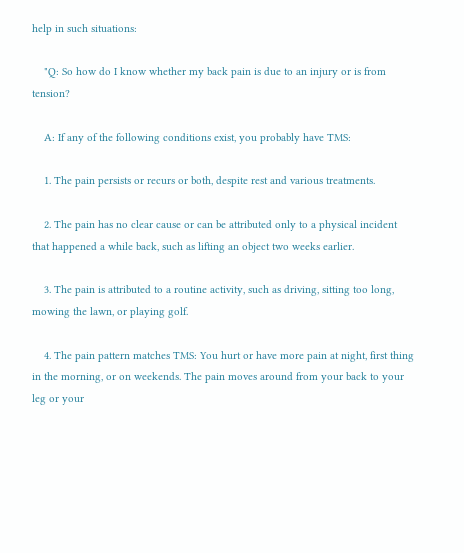help in such situations:

    "Q: So how do I know whether my back pain is due to an injury or is from tension?

    A: If any of the following conditions exist, you probably have TMS:

    1. The pain persists or recurs or both, despite rest and various treatments.

    2. The pain has no clear cause or can be attributed only to a physical incident that happened a while back, such as lifting an object two weeks earlier.

    3. The pain is attributed to a routine activity, such as driving, sitting too long, mowing the lawn, or playing golf.

    4. The pain pattern matches TMS: You hurt or have more pain at night, first thing in the morning, or on weekends. The pain moves around from your back to your leg or your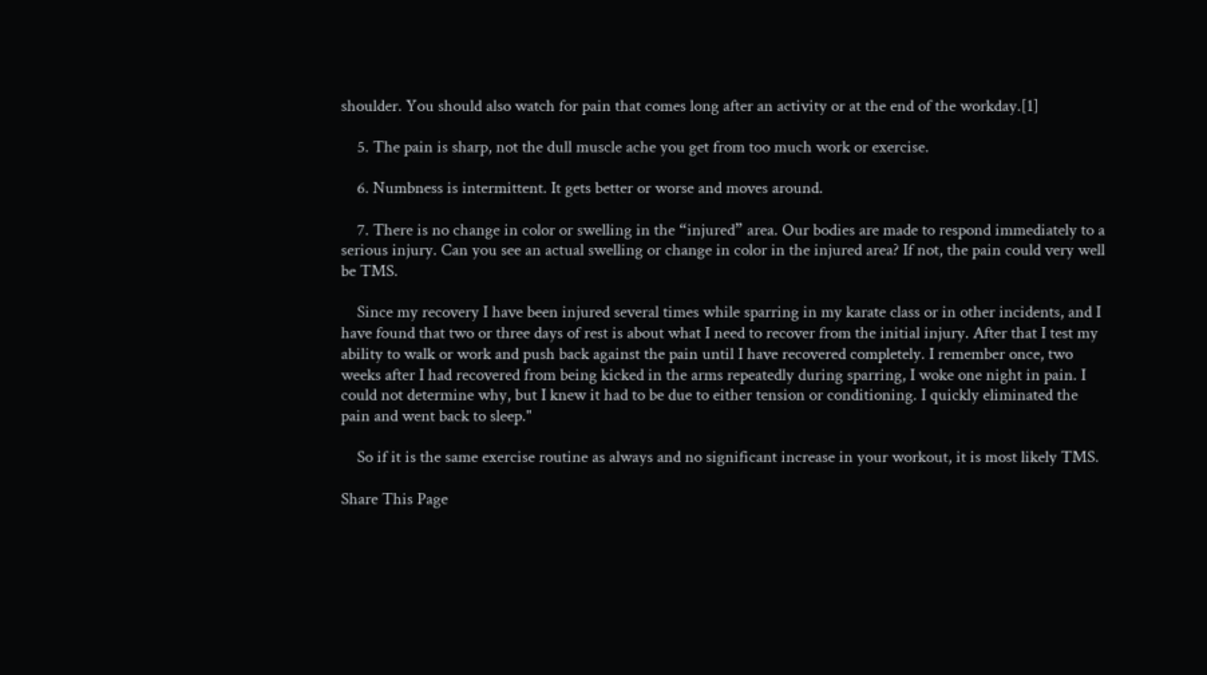shoulder. You should also watch for pain that comes long after an activity or at the end of the workday.[1]

    5. The pain is sharp, not the dull muscle ache you get from too much work or exercise.

    6. Numbness is intermittent. It gets better or worse and moves around.

    7. There is no change in color or swelling in the “injured” area. Our bodies are made to respond immediately to a serious injury. Can you see an actual swelling or change in color in the injured area? If not, the pain could very well be TMS.

    Since my recovery I have been injured several times while sparring in my karate class or in other incidents, and I have found that two or three days of rest is about what I need to recover from the initial injury. After that I test my ability to walk or work and push back against the pain until I have recovered completely. I remember once, two weeks after I had recovered from being kicked in the arms repeatedly during sparring, I woke one night in pain. I could not determine why, but I knew it had to be due to either tension or conditioning. I quickly eliminated the pain and went back to sleep."

    So if it is the same exercise routine as always and no significant increase in your workout, it is most likely TMS.

Share This Page